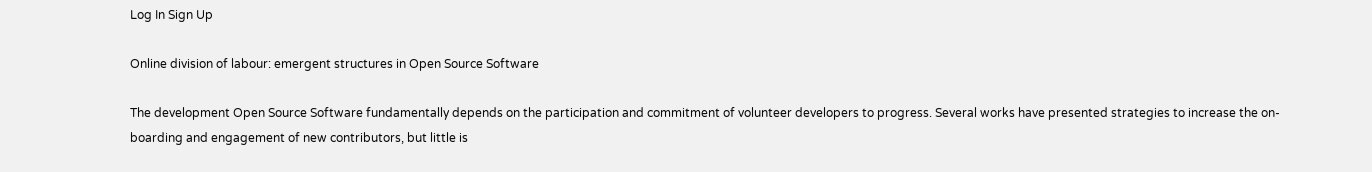Log In Sign Up

Online division of labour: emergent structures in Open Source Software

The development Open Source Software fundamentally depends on the participation and commitment of volunteer developers to progress. Several works have presented strategies to increase the on-boarding and engagement of new contributors, but little is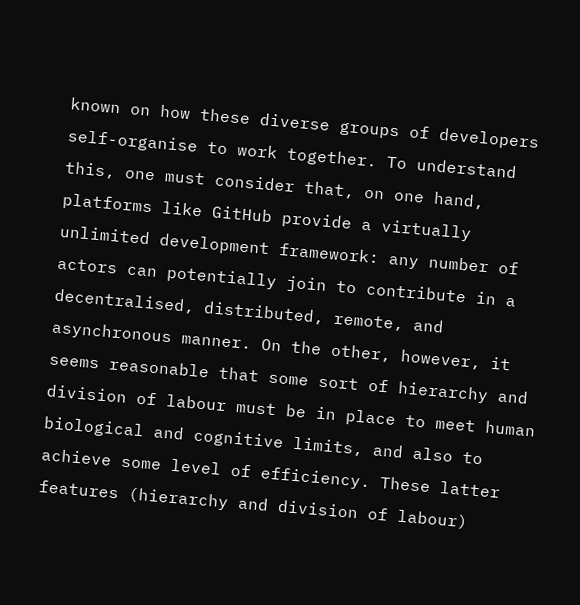known on how these diverse groups of developers self-organise to work together. To understand this, one must consider that, on one hand, platforms like GitHub provide a virtually unlimited development framework: any number of actors can potentially join to contribute in a decentralised, distributed, remote, and asynchronous manner. On the other, however, it seems reasonable that some sort of hierarchy and division of labour must be in place to meet human biological and cognitive limits, and also to achieve some level of efficiency. These latter features (hierarchy and division of labour)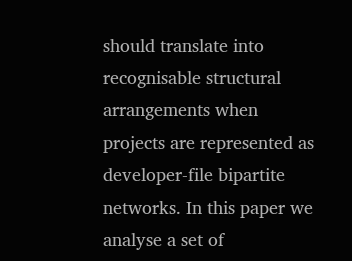should translate into recognisable structural arrangements when projects are represented as developer-file bipartite networks. In this paper we analyse a set of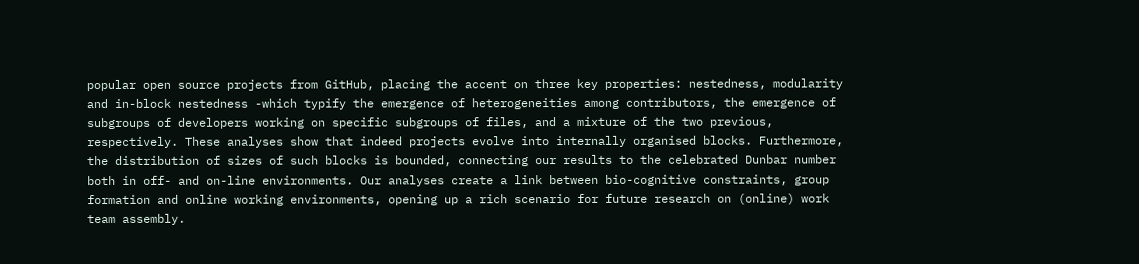popular open source projects from GitHub, placing the accent on three key properties: nestedness, modularity and in-block nestedness -which typify the emergence of heterogeneities among contributors, the emergence of subgroups of developers working on specific subgroups of files, and a mixture of the two previous, respectively. These analyses show that indeed projects evolve into internally organised blocks. Furthermore, the distribution of sizes of such blocks is bounded, connecting our results to the celebrated Dunbar number both in off- and on-line environments. Our analyses create a link between bio-cognitive constraints, group formation and online working environments, opening up a rich scenario for future research on (online) work team assembly.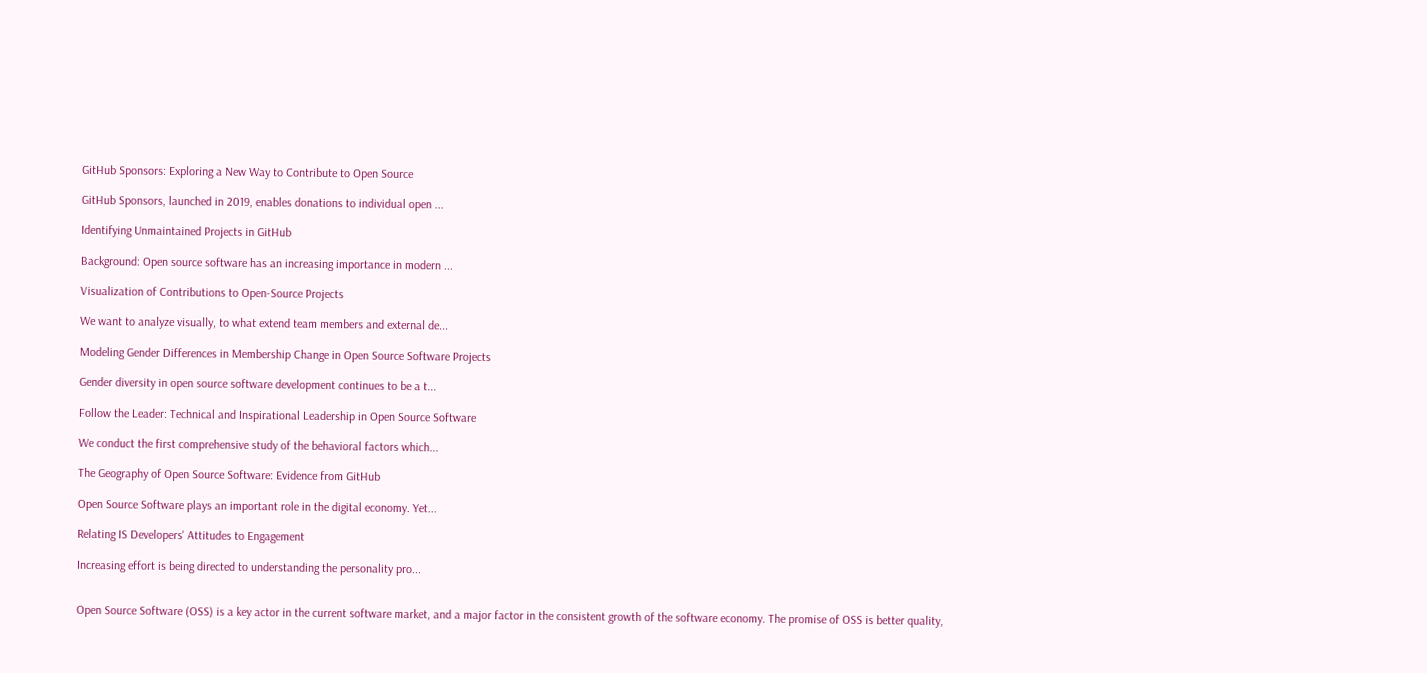GitHub Sponsors: Exploring a New Way to Contribute to Open Source

GitHub Sponsors, launched in 2019, enables donations to individual open ...

Identifying Unmaintained Projects in GitHub

Background: Open source software has an increasing importance in modern ...

Visualization of Contributions to Open-Source Projects

We want to analyze visually, to what extend team members and external de...

Modeling Gender Differences in Membership Change in Open Source Software Projects

Gender diversity in open source software development continues to be a t...

Follow the Leader: Technical and Inspirational Leadership in Open Source Software

We conduct the first comprehensive study of the behavioral factors which...

The Geography of Open Source Software: Evidence from GitHub

Open Source Software plays an important role in the digital economy. Yet...

Relating IS Developers' Attitudes to Engagement

Increasing effort is being directed to understanding the personality pro...


Open Source Software (OSS) is a key actor in the current software market, and a major factor in the consistent growth of the software economy. The promise of OSS is better quality,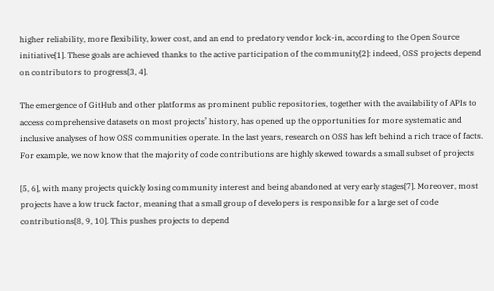higher reliability, more flexibility, lower cost, and an end to predatory vendor lock-in, according to the Open Source initiative[1]. These goals are achieved thanks to the active participation of the community[2]: indeed, OSS projects depend on contributors to progress[3, 4].

The emergence of GitHub and other platforms as prominent public repositories, together with the availability of APIs to access comprehensive datasets on most projects’ history, has opened up the opportunities for more systematic and inclusive analyses of how OSS communities operate. In the last years, research on OSS has left behind a rich trace of facts. For example, we now know that the majority of code contributions are highly skewed towards a small subset of projects

[5, 6], with many projects quickly losing community interest and being abandoned at very early stages[7]. Moreover, most projects have a low truck factor, meaning that a small group of developers is responsible for a large set of code contributions[8, 9, 10]. This pushes projects to depend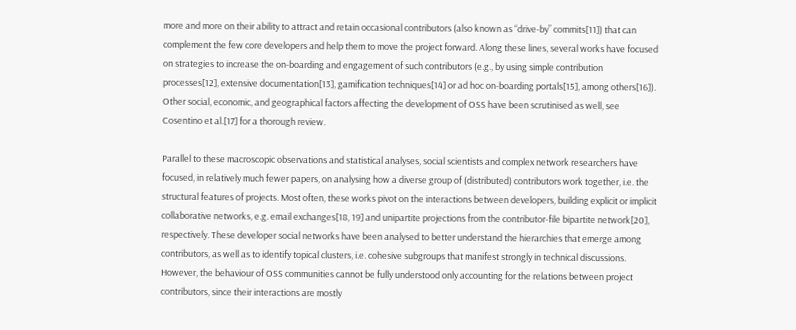more and more on their ability to attract and retain occasional contributors (also known as “drive-by” commits[11]) that can complement the few core developers and help them to move the project forward. Along these lines, several works have focused on strategies to increase the on-boarding and engagement of such contributors (e.g., by using simple contribution processes[12], extensive documentation[13], gamification techniques[14] or ad hoc on-boarding portals[15], among others[16]). Other social, economic, and geographical factors affecting the development of OSS have been scrutinised as well, see Cosentino et al.[17] for a thorough review.

Parallel to these macroscopic observations and statistical analyses, social scientists and complex network researchers have focused, in relatively much fewer papers, on analysing how a diverse group of (distributed) contributors work together, i.e. the structural features of projects. Most often, these works pivot on the interactions between developers, building explicit or implicit collaborative networks, e.g. email exchanges[18, 19] and unipartite projections from the contributor-file bipartite network[20], respectively. These developer social networks have been analysed to better understand the hierarchies that emerge among contributors, as well as to identify topical clusters, i.e. cohesive subgroups that manifest strongly in technical discussions. However, the behaviour of OSS communities cannot be fully understood only accounting for the relations between project contributors, since their interactions are mostly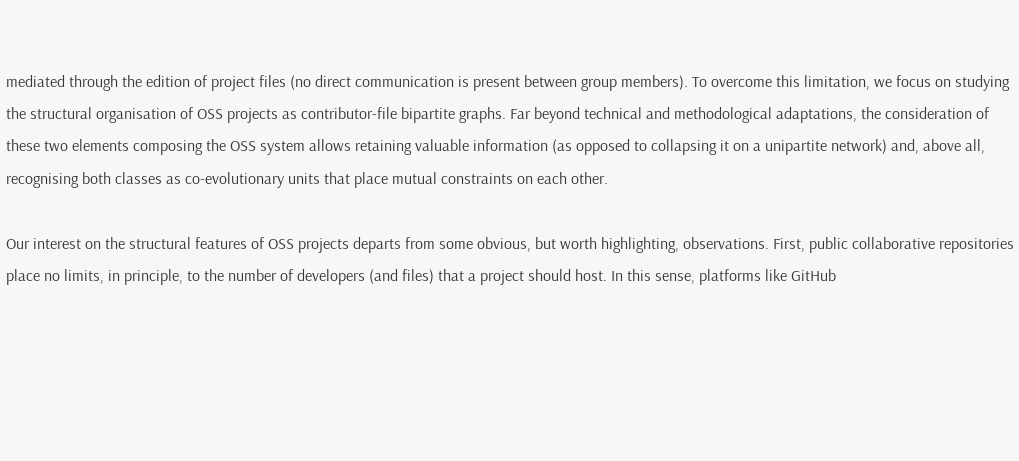mediated through the edition of project files (no direct communication is present between group members). To overcome this limitation, we focus on studying the structural organisation of OSS projects as contributor-file bipartite graphs. Far beyond technical and methodological adaptations, the consideration of these two elements composing the OSS system allows retaining valuable information (as opposed to collapsing it on a unipartite network) and, above all, recognising both classes as co-evolutionary units that place mutual constraints on each other.

Our interest on the structural features of OSS projects departs from some obvious, but worth highlighting, observations. First, public collaborative repositories place no limits, in principle, to the number of developers (and files) that a project should host. In this sense, platforms like GitHub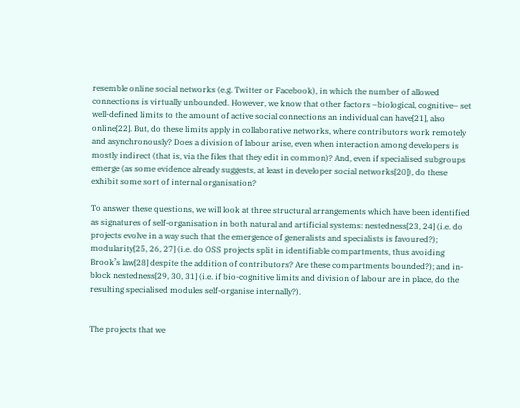resemble online social networks (e.g. Twitter or Facebook), in which the number of allowed connections is virtually unbounded. However, we know that other factors –biological, cognitive– set well-defined limits to the amount of active social connections an individual can have[21], also online[22]. But, do these limits apply in collaborative networks, where contributors work remotely and asynchronously? Does a division of labour arise, even when interaction among developers is mostly indirect (that is, via the files that they edit in common)? And, even if specialised subgroups emerge (as some evidence already suggests, at least in developer social networks[20]), do these exhibit some sort of internal organisation?

To answer these questions, we will look at three structural arrangements which have been identified as signatures of self-organisation in both natural and artificial systems: nestedness[23, 24] (i.e. do projects evolve in a way such that the emergence of generalists and specialists is favoured?); modularity[25, 26, 27] (i.e. do OSS projects split in identifiable compartments, thus avoiding Brook’s law[28] despite the addition of contributors? Are these compartments bounded?); and in-block nestedness[29, 30, 31] (i.e. if bio-cognitive limits and division of labour are in place, do the resulting specialised modules self-organise internally?).


The projects that we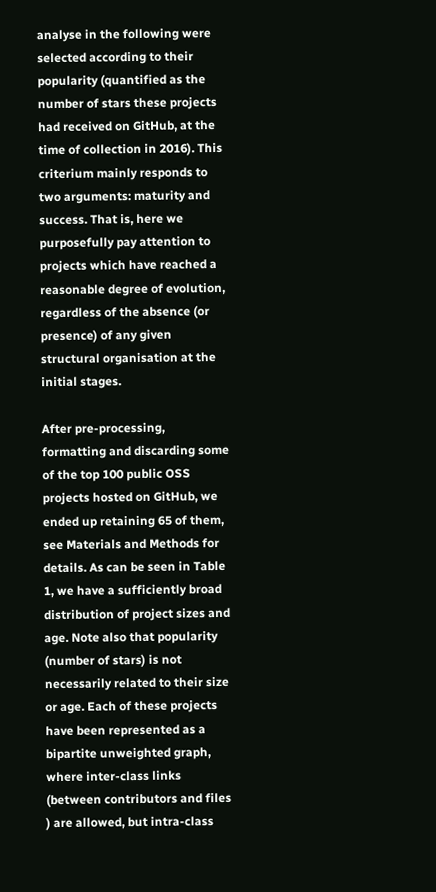analyse in the following were selected according to their popularity (quantified as the number of stars these projects had received on GitHub, at the time of collection in 2016). This criterium mainly responds to two arguments: maturity and success. That is, here we purposefully pay attention to projects which have reached a reasonable degree of evolution, regardless of the absence (or presence) of any given structural organisation at the initial stages.

After pre-processing, formatting and discarding some of the top 100 public OSS projects hosted on GitHub, we ended up retaining 65 of them, see Materials and Methods for details. As can be seen in Table 1, we have a sufficiently broad distribution of project sizes and age. Note also that popularity (number of stars) is not necessarily related to their size or age. Each of these projects have been represented as a bipartite unweighted graph, where inter-class links (between contributors and files ) are allowed, but intra-class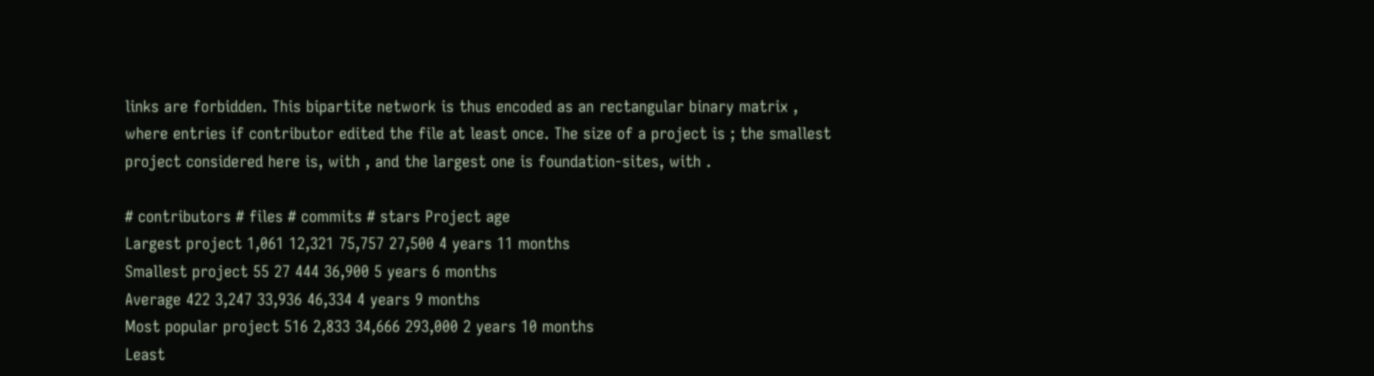links are forbidden. This bipartite network is thus encoded as an rectangular binary matrix , where entries if contributor edited the file at least once. The size of a project is ; the smallest project considered here is, with , and the largest one is foundation-sites, with .

# contributors # files # commits # stars Project age
Largest project 1,061 12,321 75,757 27,500 4 years 11 months
Smallest project 55 27 444 36,900 5 years 6 months
Average 422 3,247 33,936 46,334 4 years 9 months
Most popular project 516 2,833 34,666 293,000 2 years 10 months
Least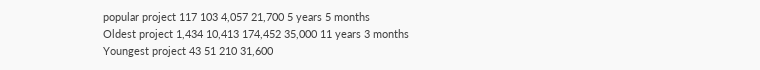popular project 117 103 4,057 21,700 5 years 5 months
Oldest project 1,434 10,413 174,452 35,000 11 years 3 months
Youngest project 43 51 210 31,600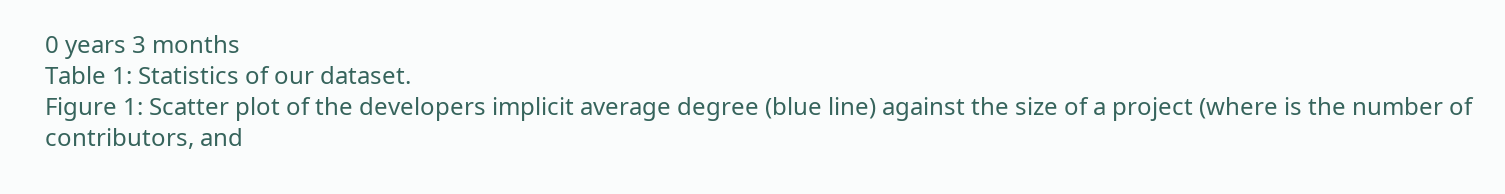0 years 3 months
Table 1: Statistics of our dataset.
Figure 1: Scatter plot of the developers implicit average degree (blue line) against the size of a project (where is the number of contributors, and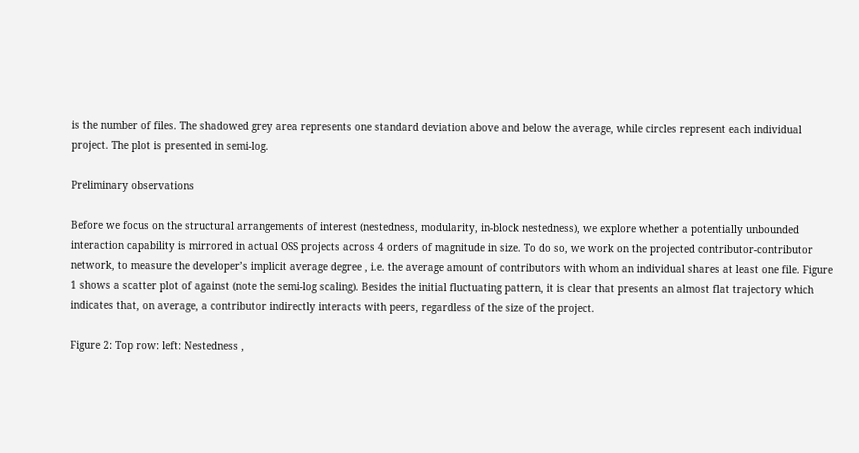is the number of files. The shadowed grey area represents one standard deviation above and below the average, while circles represent each individual project. The plot is presented in semi-log.

Preliminary observations

Before we focus on the structural arrangements of interest (nestedness, modularity, in-block nestedness), we explore whether a potentially unbounded interaction capability is mirrored in actual OSS projects across 4 orders of magnitude in size. To do so, we work on the projected contributor-contributor network, to measure the developer’s implicit average degree , i.e. the average amount of contributors with whom an individual shares at least one file. Figure 1 shows a scatter plot of against (note the semi-log scaling). Besides the initial fluctuating pattern, it is clear that presents an almost flat trajectory which indicates that, on average, a contributor indirectly interacts with peers, regardless of the size of the project.

Figure 2: Top row: left: Nestedness ,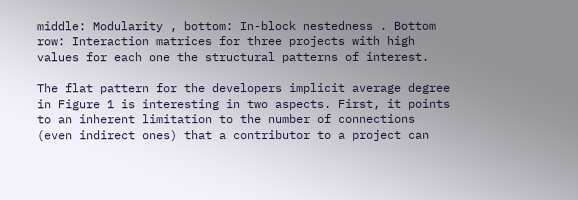middle: Modularity , bottom: In-block nestedness . Bottom row: Interaction matrices for three projects with high values for each one the structural patterns of interest.

The flat pattern for the developers implicit average degree in Figure 1 is interesting in two aspects. First, it points to an inherent limitation to the number of connections (even indirect ones) that a contributor to a project can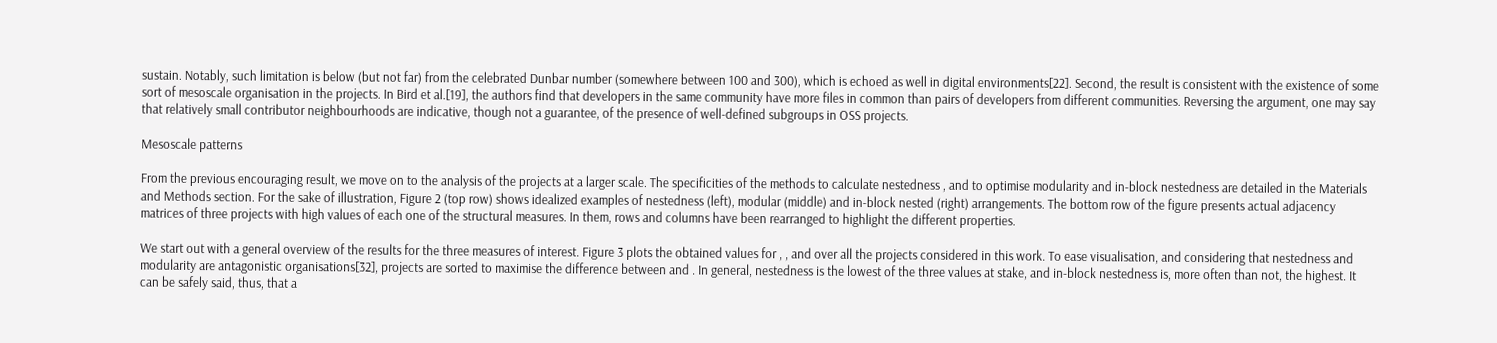sustain. Notably, such limitation is below (but not far) from the celebrated Dunbar number (somewhere between 100 and 300), which is echoed as well in digital environments[22]. Second, the result is consistent with the existence of some sort of mesoscale organisation in the projects. In Bird et al.[19], the authors find that developers in the same community have more files in common than pairs of developers from different communities. Reversing the argument, one may say that relatively small contributor neighbourhoods are indicative, though not a guarantee, of the presence of well-defined subgroups in OSS projects.

Mesoscale patterns

From the previous encouraging result, we move on to the analysis of the projects at a larger scale. The specificities of the methods to calculate nestedness , and to optimise modularity and in-block nestedness are detailed in the Materials and Methods section. For the sake of illustration, Figure 2 (top row) shows idealized examples of nestedness (left), modular (middle) and in-block nested (right) arrangements. The bottom row of the figure presents actual adjacency matrices of three projects with high values of each one of the structural measures. In them, rows and columns have been rearranged to highlight the different properties.

We start out with a general overview of the results for the three measures of interest. Figure 3 plots the obtained values for , , and over all the projects considered in this work. To ease visualisation, and considering that nestedness and modularity are antagonistic organisations[32], projects are sorted to maximise the difference between and . In general, nestedness is the lowest of the three values at stake, and in-block nestedness is, more often than not, the highest. It can be safely said, thus, that a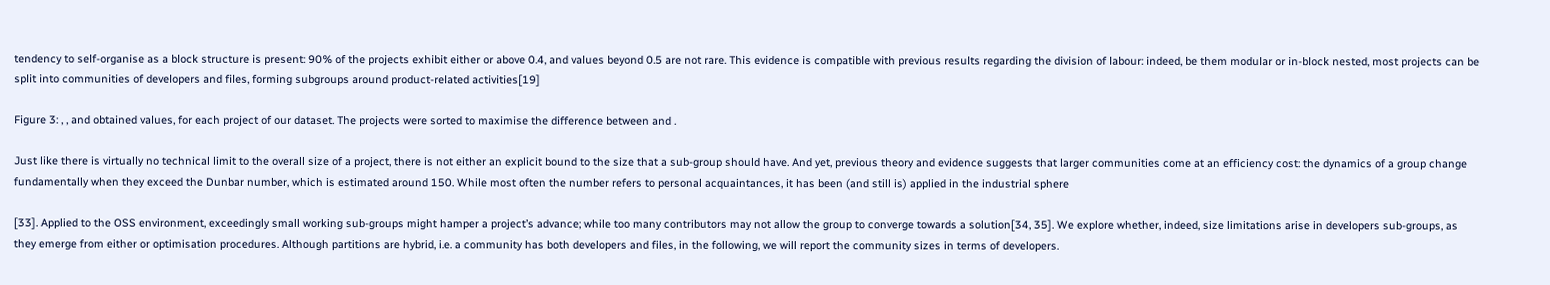tendency to self-organise as a block structure is present: 90% of the projects exhibit either or above 0.4, and values beyond 0.5 are not rare. This evidence is compatible with previous results regarding the division of labour: indeed, be them modular or in-block nested, most projects can be split into communities of developers and files, forming subgroups around product-related activities[19]

Figure 3: , , and obtained values, for each project of our dataset. The projects were sorted to maximise the difference between and .

Just like there is virtually no technical limit to the overall size of a project, there is not either an explicit bound to the size that a sub-group should have. And yet, previous theory and evidence suggests that larger communities come at an efficiency cost: the dynamics of a group change fundamentally when they exceed the Dunbar number, which is estimated around 150. While most often the number refers to personal acquaintances, it has been (and still is) applied in the industrial sphere

[33]. Applied to the OSS environment, exceedingly small working sub-groups might hamper a project’s advance; while too many contributors may not allow the group to converge towards a solution[34, 35]. We explore whether, indeed, size limitations arise in developers sub-groups, as they emerge from either or optimisation procedures. Although partitions are hybrid, i.e. a community has both developers and files, in the following, we will report the community sizes in terms of developers.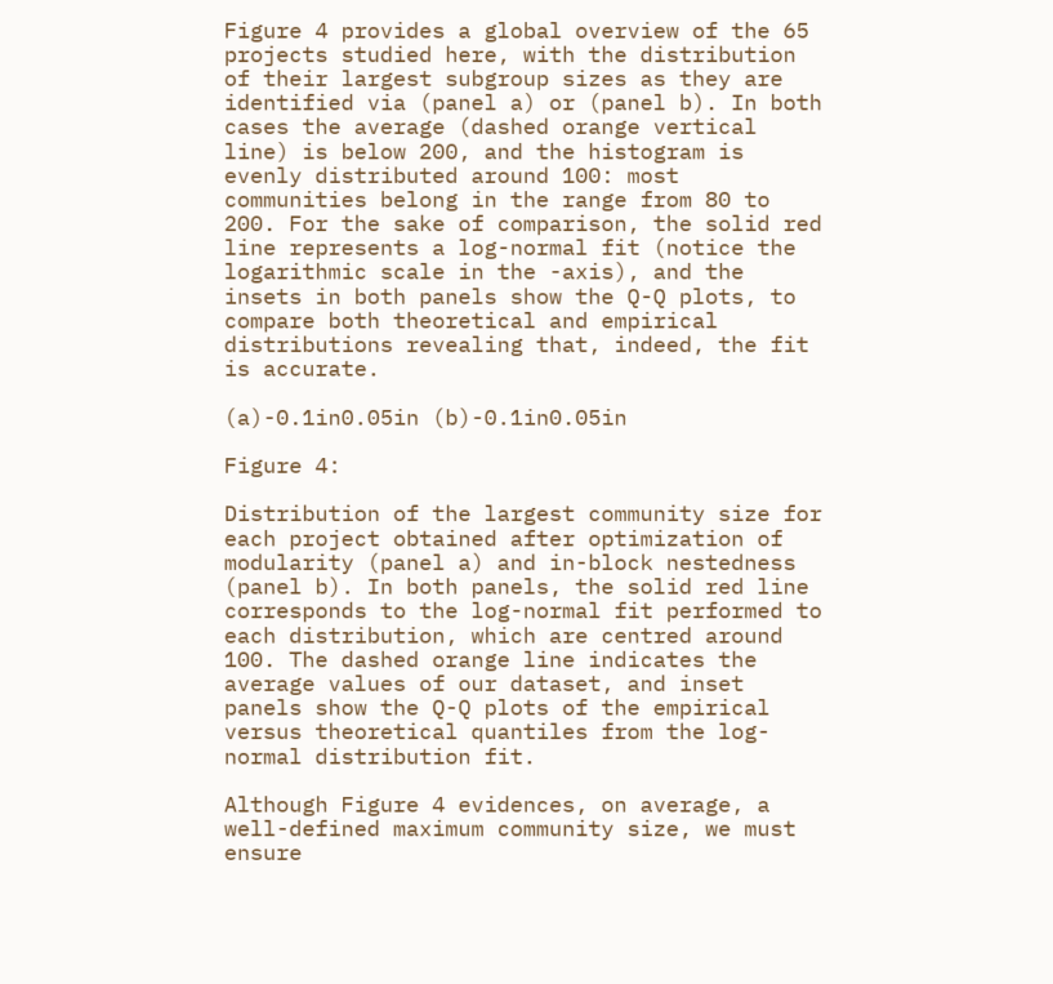Figure 4 provides a global overview of the 65 projects studied here, with the distribution of their largest subgroup sizes as they are identified via (panel a) or (panel b). In both cases the average (dashed orange vertical line) is below 200, and the histogram is evenly distributed around 100: most communities belong in the range from 80 to 200. For the sake of comparison, the solid red line represents a log-normal fit (notice the logarithmic scale in the -axis), and the insets in both panels show the Q-Q plots, to compare both theoretical and empirical distributions revealing that, indeed, the fit is accurate.

(a)-0.1in0.05in (b)-0.1in0.05in

Figure 4:

Distribution of the largest community size for each project obtained after optimization of modularity (panel a) and in-block nestedness (panel b). In both panels, the solid red line corresponds to the log-normal fit performed to each distribution, which are centred around 100. The dashed orange line indicates the average values of our dataset, and inset panels show the Q-Q plots of the empirical versus theoretical quantiles from the log-normal distribution fit.

Although Figure 4 evidences, on average, a well-defined maximum community size, we must ensure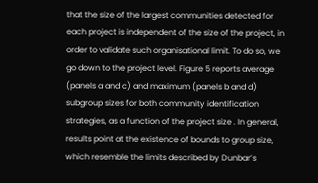that the size of the largest communities detected for each project is independent of the size of the project, in order to validate such organisational limit. To do so, we go down to the project level. Figure 5 reports average (panels a and c) and maximum (panels b and d) subgroup sizes for both community identification strategies, as a function of the project size . In general, results point at the existence of bounds to group size, which resemble the limits described by Dunbar’s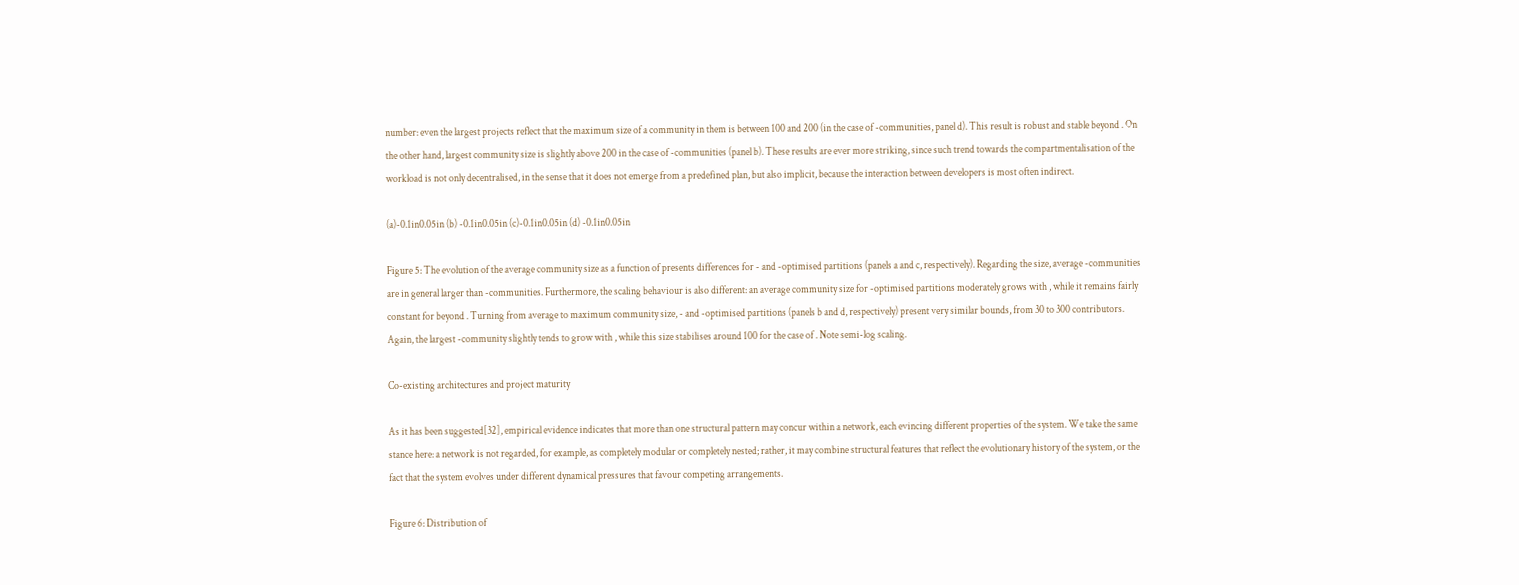number: even the largest projects reflect that the maximum size of a community in them is between 100 and 200 (in the case of -communities, panel d). This result is robust and stable beyond . On the other hand, largest community size is slightly above 200 in the case of -communities (panel b). These results are ever more striking, since such trend towards the compartmentalisation of the workload is not only decentralised, in the sense that it does not emerge from a predefined plan, but also implicit, because the interaction between developers is most often indirect.

(a)-0.1in0.05in (b) -0.1in0.05in (c)-0.1in0.05in (d) -0.1in0.05in

Figure 5: The evolution of the average community size as a function of presents differences for - and -optimised partitions (panels a and c, respectively). Regarding the size, average -communities are in general larger than -communities. Furthermore, the scaling behaviour is also different: an average community size for -optimised partitions moderately grows with , while it remains fairly constant for beyond . Turning from average to maximum community size, - and -optimised partitions (panels b and d, respectively) present very similar bounds, from 30 to 300 contributors. Again, the largest -community slightly tends to grow with , while this size stabilises around 100 for the case of . Note semi-log scaling.

Co-existing architectures and project maturity

As it has been suggested[32], empirical evidence indicates that more than one structural pattern may concur within a network, each evincing different properties of the system. We take the same stance here: a network is not regarded, for example, as completely modular or completely nested; rather, it may combine structural features that reflect the evolutionary history of the system, or the fact that the system evolves under different dynamical pressures that favour competing arrangements.

Figure 6: Distribution of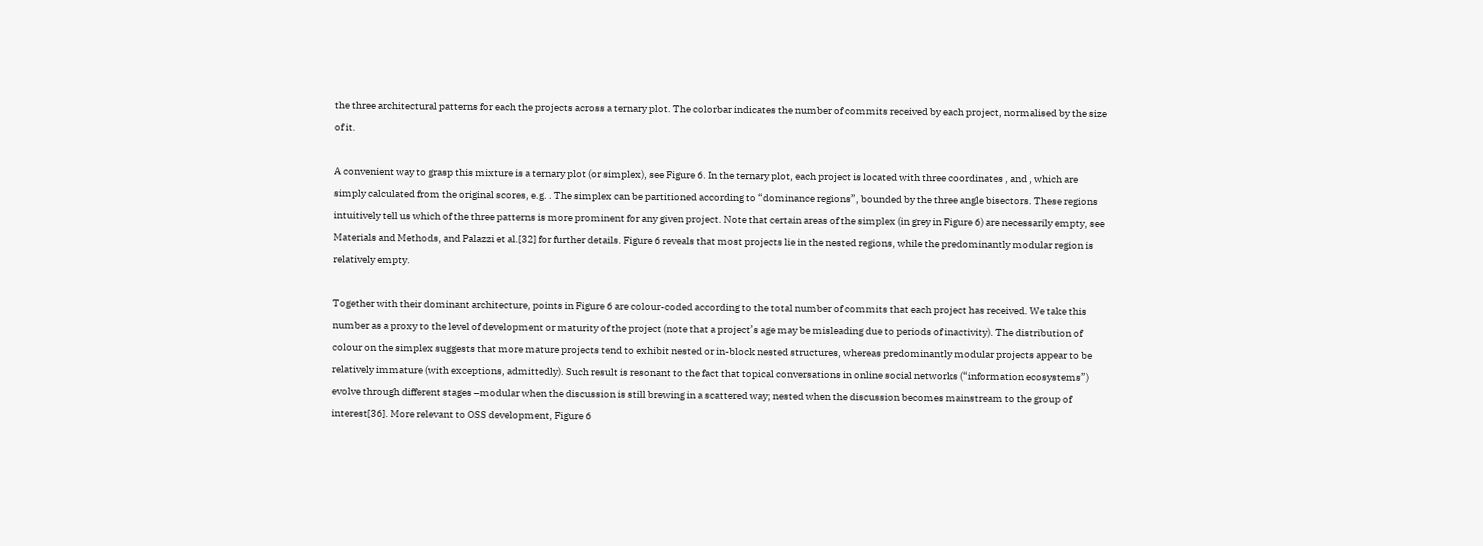the three architectural patterns for each the projects across a ternary plot. The colorbar indicates the number of commits received by each project, normalised by the size of it.

A convenient way to grasp this mixture is a ternary plot (or simplex), see Figure 6. In the ternary plot, each project is located with three coordinates , and , which are simply calculated from the original scores, e.g. . The simplex can be partitioned according to “dominance regions”, bounded by the three angle bisectors. These regions intuitively tell us which of the three patterns is more prominent for any given project. Note that certain areas of the simplex (in grey in Figure 6) are necessarily empty, see Materials and Methods, and Palazzi et al.[32] for further details. Figure 6 reveals that most projects lie in the nested regions, while the predominantly modular region is relatively empty.

Together with their dominant architecture, points in Figure 6 are colour-coded according to the total number of commits that each project has received. We take this number as a proxy to the level of development or maturity of the project (note that a project’s age may be misleading due to periods of inactivity). The distribution of colour on the simplex suggests that more mature projects tend to exhibit nested or in-block nested structures, whereas predominantly modular projects appear to be relatively immature (with exceptions, admittedly). Such result is resonant to the fact that topical conversations in online social networks (“information ecosystems”) evolve through different stages –modular when the discussion is still brewing in a scattered way; nested when the discussion becomes mainstream to the group of interest[36]. More relevant to OSS development, Figure 6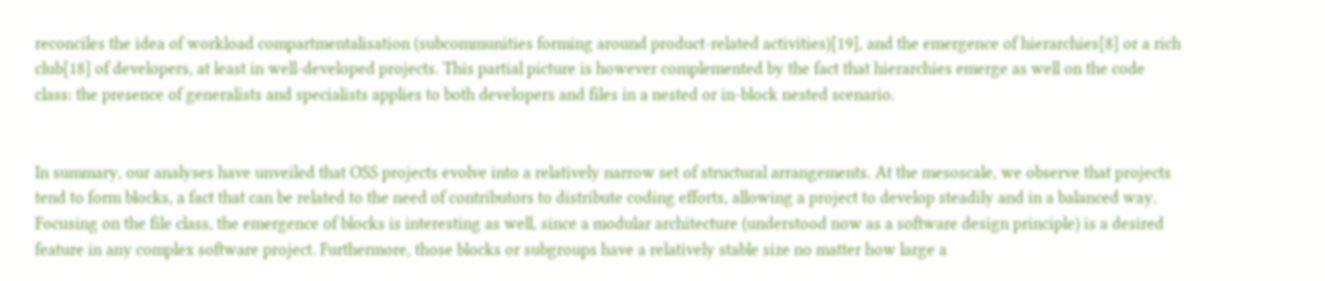reconciles the idea of workload compartmentalisation (subcommunities forming around product-related activities)[19], and the emergence of hierarchies[8] or a rich club[18] of developers, at least in well-developed projects. This partial picture is however complemented by the fact that hierarchies emerge as well on the code class: the presence of generalists and specialists applies to both developers and files in a nested or in-block nested scenario.


In summary, our analyses have unveiled that OSS projects evolve into a relatively narrow set of structural arrangements. At the mesoscale, we observe that projects tend to form blocks, a fact that can be related to the need of contributors to distribute coding efforts, allowing a project to develop steadily and in a balanced way. Focusing on the file class, the emergence of blocks is interesting as well, since a modular architecture (understood now as a software design principle) is a desired feature in any complex software project. Furthermore, those blocks or subgroups have a relatively stable size no matter how large a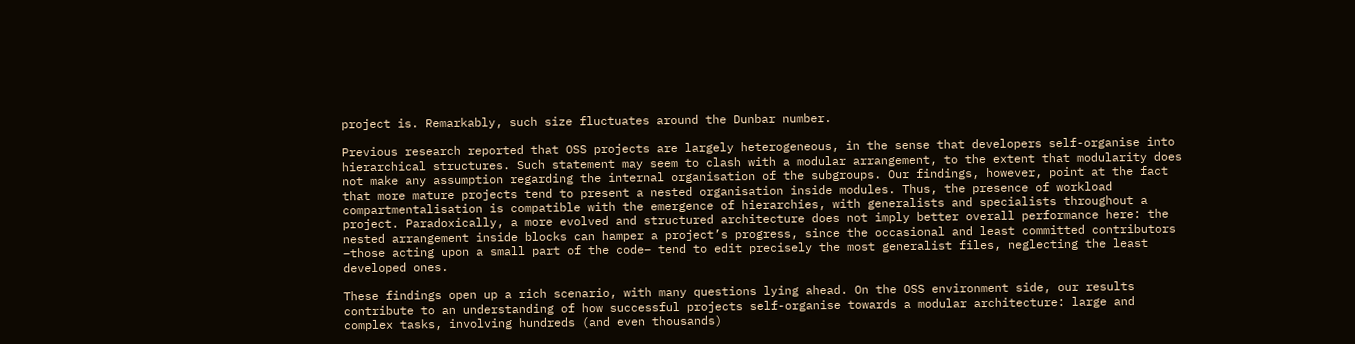project is. Remarkably, such size fluctuates around the Dunbar number.

Previous research reported that OSS projects are largely heterogeneous, in the sense that developers self-organise into hierarchical structures. Such statement may seem to clash with a modular arrangement, to the extent that modularity does not make any assumption regarding the internal organisation of the subgroups. Our findings, however, point at the fact that more mature projects tend to present a nested organisation inside modules. Thus, the presence of workload compartmentalisation is compatible with the emergence of hierarchies, with generalists and specialists throughout a project. Paradoxically, a more evolved and structured architecture does not imply better overall performance here: the nested arrangement inside blocks can hamper a project’s progress, since the occasional and least committed contributors –those acting upon a small part of the code– tend to edit precisely the most generalist files, neglecting the least developed ones.

These findings open up a rich scenario, with many questions lying ahead. On the OSS environment side, our results contribute to an understanding of how successful projects self-organise towards a modular architecture: large and complex tasks, involving hundreds (and even thousands)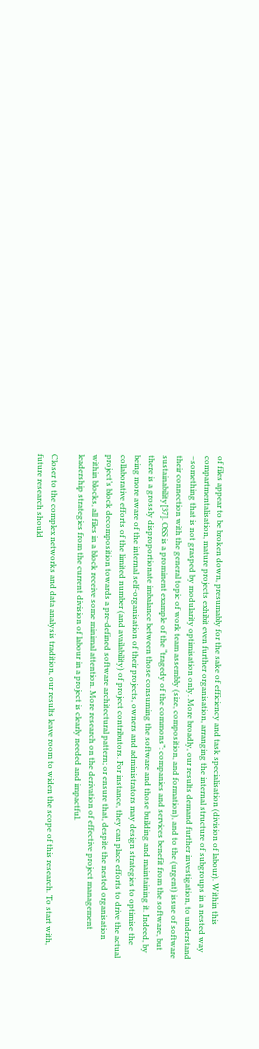of files appear to be broken down, presumably for the sake of efficiency and task specialisation (division of labour). Within this compartmentalisation, mature projects exhibit even further organisation, arranging the internal structure of subgroups in a nested way –something that is not grasped by modularity optimisation only. More broadly, our results demand further investigation, to understand their connection with the general topic of work team assembly (size, composition, and formation), and to the (urgent) issue of software sustainability[37]. OSS is a prominent example of the “tragedy of the commons”: companies and services benefit from the software, but there is a grossly disproportionate imbalance between those consuming the software and those building and maintaining it. Indeed, by being more aware of the internal self-organisation of their projects, owners and administrators may design strategies to optimise the collaborative efforts of the limited number (and availability) of project contributors. For instance, they can place efforts to drive the actual project’s block decomposition towards a pre-defined software architectural pattern; or ensure that, despite the nested organisation within blocks, all files in a block receive some minimal attention. More research on the derivation of effective project management leadership strategies from the current division of labour in a project is clearly needed and impactful.

Closer to the complex networks and data analysis tradition, our results leave room to widen the scope of this research. To start with, future research should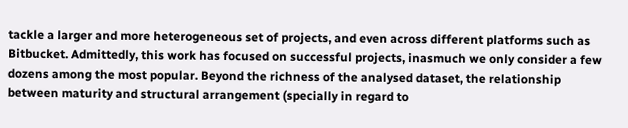tackle a larger and more heterogeneous set of projects, and even across different platforms such as Bitbucket. Admittedly, this work has focused on successful projects, inasmuch we only consider a few dozens among the most popular. Beyond the richness of the analysed dataset, the relationship between maturity and structural arrangement (specially in regard to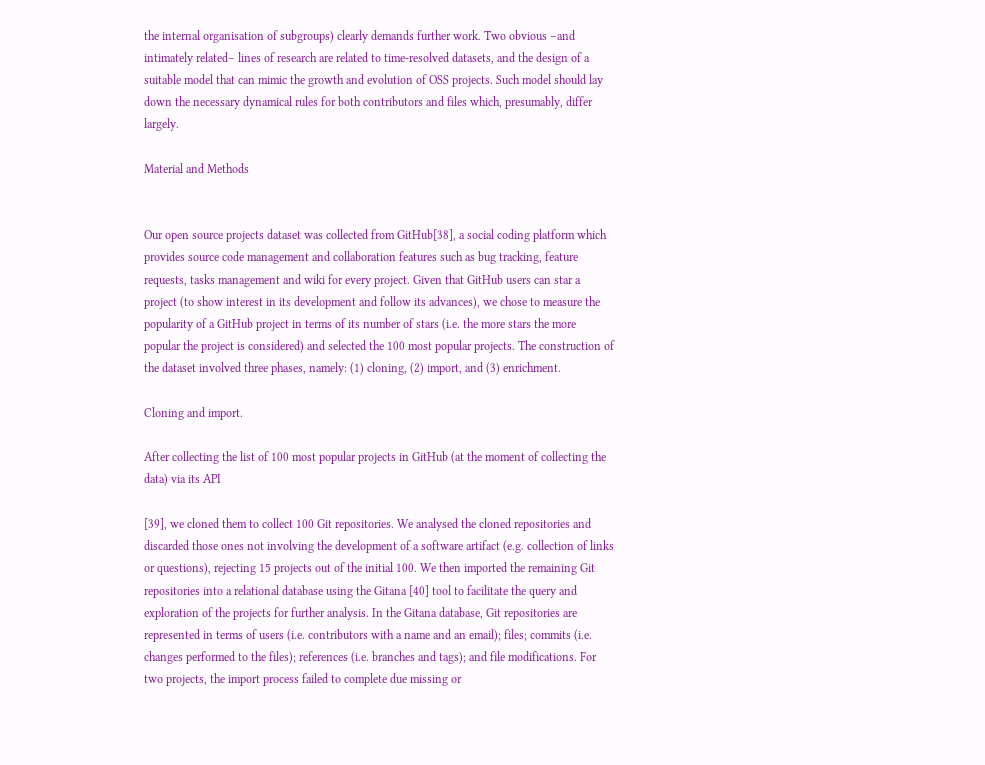the internal organisation of subgroups) clearly demands further work. Two obvious –and intimately related– lines of research are related to time-resolved datasets, and the design of a suitable model that can mimic the growth and evolution of OSS projects. Such model should lay down the necessary dynamical rules for both contributors and files which, presumably, differ largely.

Material and Methods


Our open source projects dataset was collected from GitHub[38], a social coding platform which provides source code management and collaboration features such as bug tracking, feature requests, tasks management and wiki for every project. Given that GitHub users can star a project (to show interest in its development and follow its advances), we chose to measure the popularity of a GitHub project in terms of its number of stars (i.e. the more stars the more popular the project is considered) and selected the 100 most popular projects. The construction of the dataset involved three phases, namely: (1) cloning, (2) import, and (3) enrichment.

Cloning and import.

After collecting the list of 100 most popular projects in GitHub (at the moment of collecting the data) via its API

[39], we cloned them to collect 100 Git repositories. We analysed the cloned repositories and discarded those ones not involving the development of a software artifact (e.g. collection of links or questions), rejecting 15 projects out of the initial 100. We then imported the remaining Git repositories into a relational database using the Gitana [40] tool to facilitate the query and exploration of the projects for further analysis. In the Gitana database, Git repositories are represented in terms of users (i.e. contributors with a name and an email); files; commits (i.e. changes performed to the files); references (i.e. branches and tags); and file modifications. For two projects, the import process failed to complete due missing or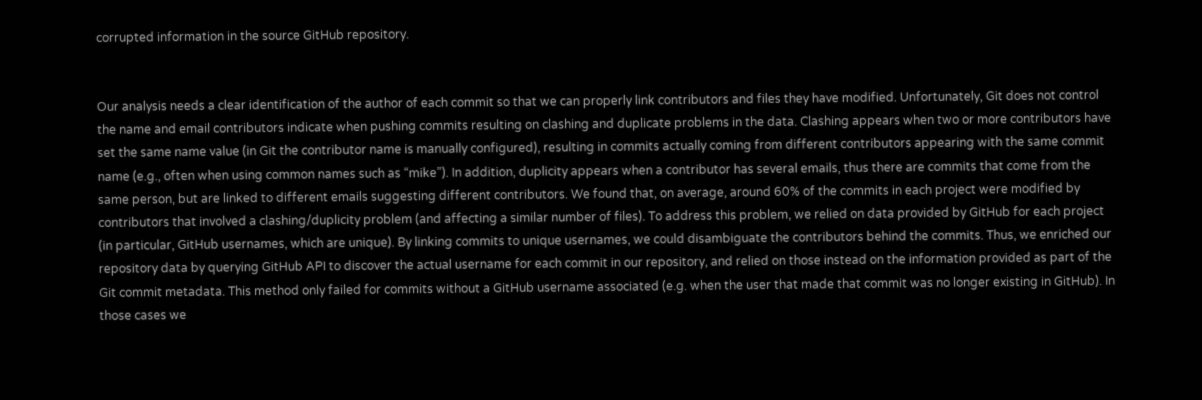corrupted information in the source GitHub repository.


Our analysis needs a clear identification of the author of each commit so that we can properly link contributors and files they have modified. Unfortunately, Git does not control the name and email contributors indicate when pushing commits resulting on clashing and duplicate problems in the data. Clashing appears when two or more contributors have set the same name value (in Git the contributor name is manually configured), resulting in commits actually coming from different contributors appearing with the same commit name (e.g., often when using common names such as “mike”). In addition, duplicity appears when a contributor has several emails, thus there are commits that come from the same person, but are linked to different emails suggesting different contributors. We found that, on average, around 60% of the commits in each project were modified by contributors that involved a clashing/duplicity problem (and affecting a similar number of files). To address this problem, we relied on data provided by GitHub for each project (in particular, GitHub usernames, which are unique). By linking commits to unique usernames, we could disambiguate the contributors behind the commits. Thus, we enriched our repository data by querying GitHub API to discover the actual username for each commit in our repository, and relied on those instead on the information provided as part of the Git commit metadata. This method only failed for commits without a GitHub username associated (e.g. when the user that made that commit was no longer existing in GitHub). In those cases we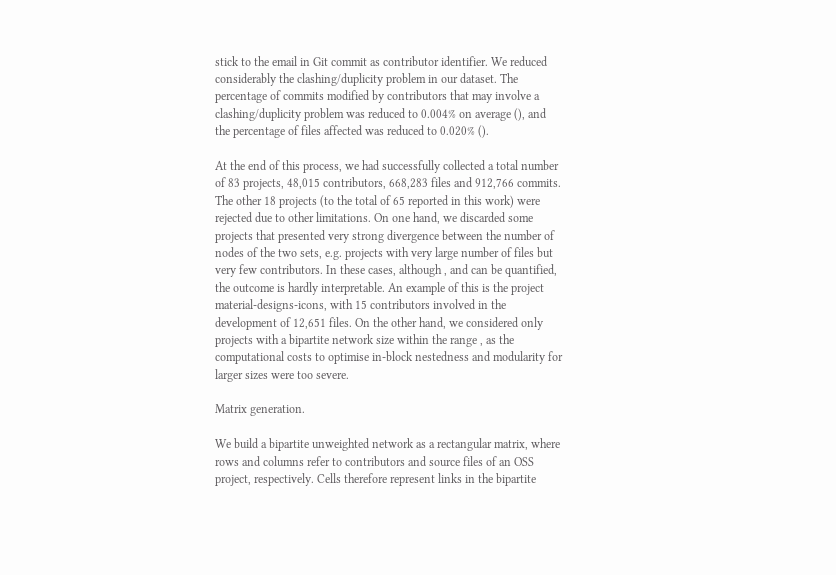stick to the email in Git commit as contributor identifier. We reduced considerably the clashing/duplicity problem in our dataset. The percentage of commits modified by contributors that may involve a clashing/duplicity problem was reduced to 0.004% on average (), and the percentage of files affected was reduced to 0.020% ().

At the end of this process, we had successfully collected a total number of 83 projects, 48,015 contributors, 668,283 files and 912,766 commits. The other 18 projects (to the total of 65 reported in this work) were rejected due to other limitations. On one hand, we discarded some projects that presented very strong divergence between the number of nodes of the two sets, e.g. projects with very large number of files but very few contributors. In these cases, although , and can be quantified, the outcome is hardly interpretable. An example of this is the project material-designs-icons, with 15 contributors involved in the development of 12,651 files. On the other hand, we considered only projects with a bipartite network size within the range , as the computational costs to optimise in-block nestedness and modularity for larger sizes were too severe.

Matrix generation.

We build a bipartite unweighted network as a rectangular matrix, where rows and columns refer to contributors and source files of an OSS project, respectively. Cells therefore represent links in the bipartite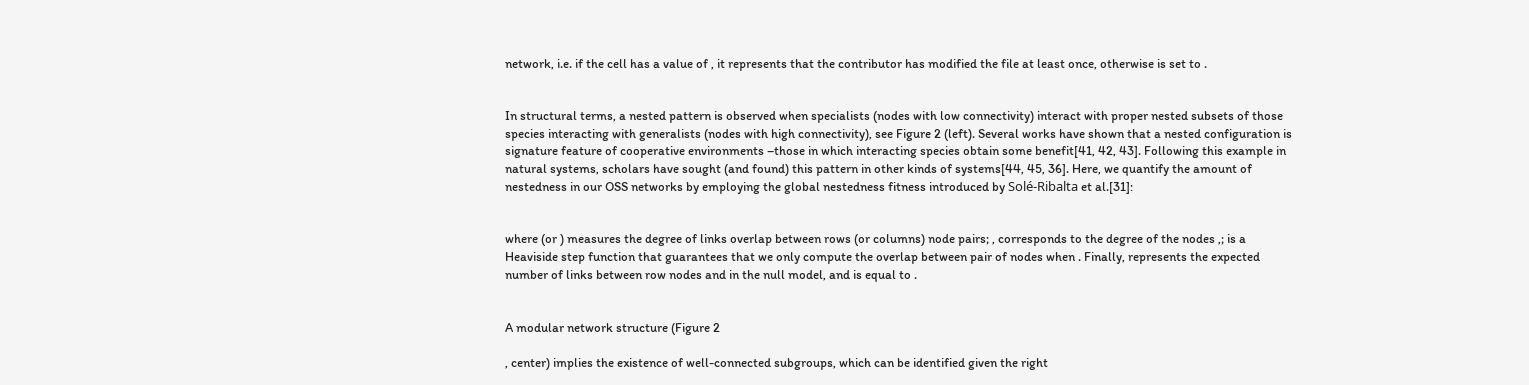network, i.e. if the cell has a value of , it represents that the contributor has modified the file at least once, otherwise is set to .


In structural terms, a nested pattern is observed when specialists (nodes with low connectivity) interact with proper nested subsets of those species interacting with generalists (nodes with high connectivity), see Figure 2 (left). Several works have shown that a nested configuration is signature feature of cooperative environments –those in which interacting species obtain some benefit[41, 42, 43]. Following this example in natural systems, scholars have sought (and found) this pattern in other kinds of systems[44, 45, 36]. Here, we quantify the amount of nestedness in our OSS networks by employing the global nestedness fitness introduced by Solé-Ribalta et al.[31]:


where (or ) measures the degree of links overlap between rows (or columns) node pairs; , corresponds to the degree of the nodes ,; is a Heaviside step function that guarantees that we only compute the overlap between pair of nodes when . Finally, represents the expected number of links between row nodes and in the null model, and is equal to .


A modular network structure (Figure 2

, center) implies the existence of well-connected subgroups, which can be identified given the right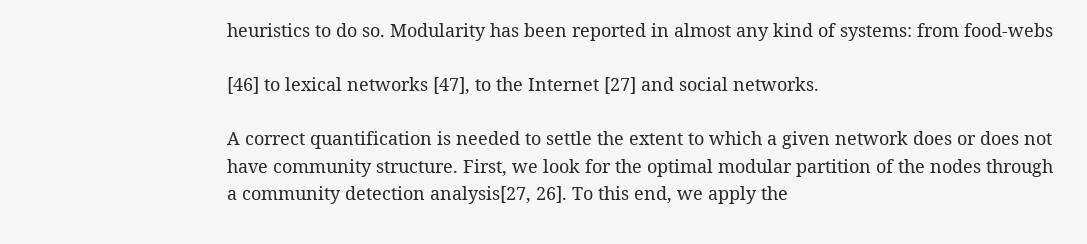heuristics to do so. Modularity has been reported in almost any kind of systems: from food-webs

[46] to lexical networks [47], to the Internet [27] and social networks.

A correct quantification is needed to settle the extent to which a given network does or does not have community structure. First, we look for the optimal modular partition of the nodes through a community detection analysis[27, 26]. To this end, we apply the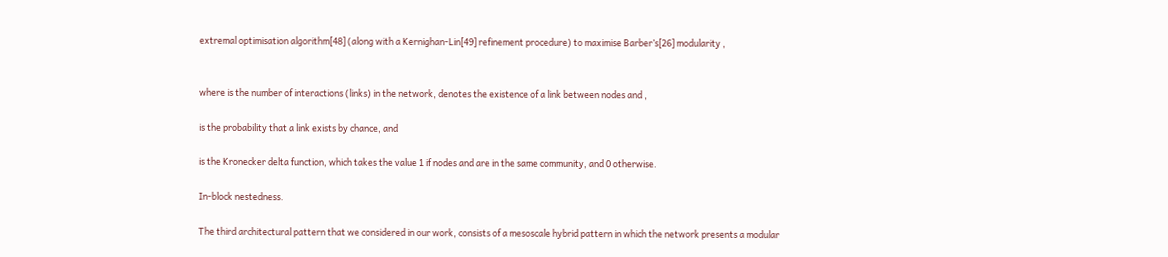extremal optimisation algorithm[48] (along with a Kernighan-Lin[49] refinement procedure) to maximise Barber’s[26] modularity ,


where is the number of interactions (links) in the network, denotes the existence of a link between nodes and ,

is the probability that a link exists by chance, and

is the Kronecker delta function, which takes the value 1 if nodes and are in the same community, and 0 otherwise.

In-block nestedness.

The third architectural pattern that we considered in our work, consists of a mesoscale hybrid pattern in which the network presents a modular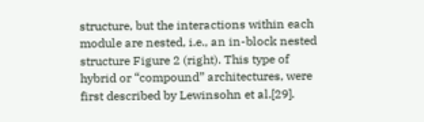structure, but the interactions within each module are nested, i.e., an in-block nested structure Figure 2 (right). This type of hybrid or “compound” architectures, were first described by Lewinsohn et al.[29].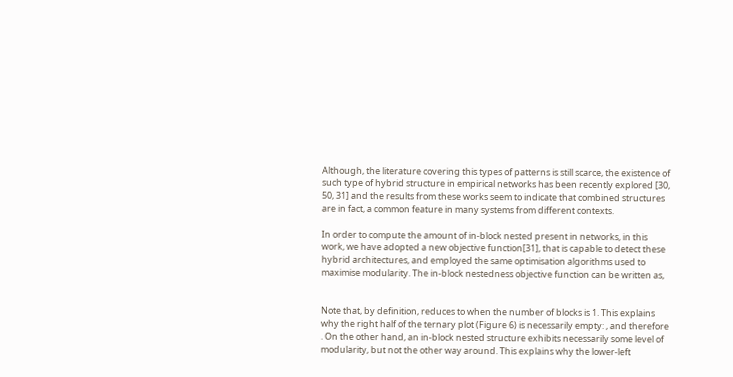Although, the literature covering this types of patterns is still scarce, the existence of such type of hybrid structure in empirical networks has been recently explored [30, 50, 31] and the results from these works seem to indicate that combined structures are in fact, a common feature in many systems from different contexts.

In order to compute the amount of in-block nested present in networks, in this work, we have adopted a new objective function[31], that is capable to detect these hybrid architectures, and employed the same optimisation algorithms used to maximise modularity. The in-block nestedness objective function can be written as,


Note that, by definition, reduces to when the number of blocks is 1. This explains why the right half of the ternary plot (Figure 6) is necessarily empty: , and therefore . On the other hand, an in-block nested structure exhibits necessarily some level of modularity, but not the other way around. This explains why the lower-left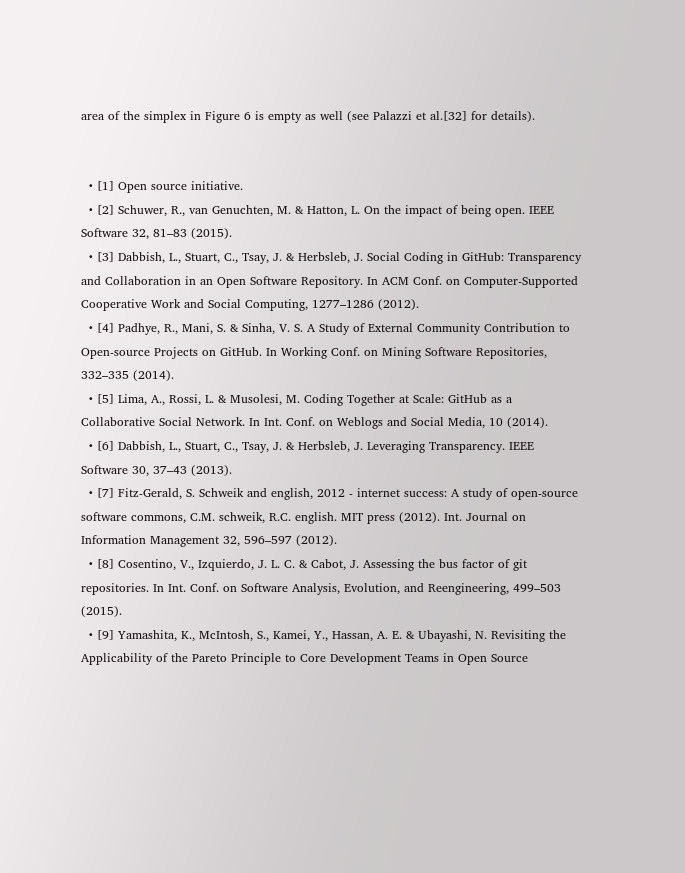area of the simplex in Figure 6 is empty as well (see Palazzi et al.[32] for details).


  • [1] Open source initiative.
  • [2] Schuwer, R., van Genuchten, M. & Hatton, L. On the impact of being open. IEEE Software 32, 81–83 (2015).
  • [3] Dabbish, L., Stuart, C., Tsay, J. & Herbsleb, J. Social Coding in GitHub: Transparency and Collaboration in an Open Software Repository. In ACM Conf. on Computer-Supported Cooperative Work and Social Computing, 1277–1286 (2012).
  • [4] Padhye, R., Mani, S. & Sinha, V. S. A Study of External Community Contribution to Open-source Projects on GitHub. In Working Conf. on Mining Software Repositories, 332–335 (2014).
  • [5] Lima, A., Rossi, L. & Musolesi, M. Coding Together at Scale: GitHub as a Collaborative Social Network. In Int. Conf. on Weblogs and Social Media, 10 (2014).
  • [6] Dabbish, L., Stuart, C., Tsay, J. & Herbsleb, J. Leveraging Transparency. IEEE Software 30, 37–43 (2013).
  • [7] Fitz-Gerald, S. Schweik and english, 2012 - internet success: A study of open-source software commons, C.M. schweik, R.C. english. MIT press (2012). Int. Journal on Information Management 32, 596–597 (2012).
  • [8] Cosentino, V., Izquierdo, J. L. C. & Cabot, J. Assessing the bus factor of git repositories. In Int. Conf. on Software Analysis, Evolution, and Reengineering, 499–503 (2015).
  • [9] Yamashita, K., McIntosh, S., Kamei, Y., Hassan, A. E. & Ubayashi, N. Revisiting the Applicability of the Pareto Principle to Core Development Teams in Open Source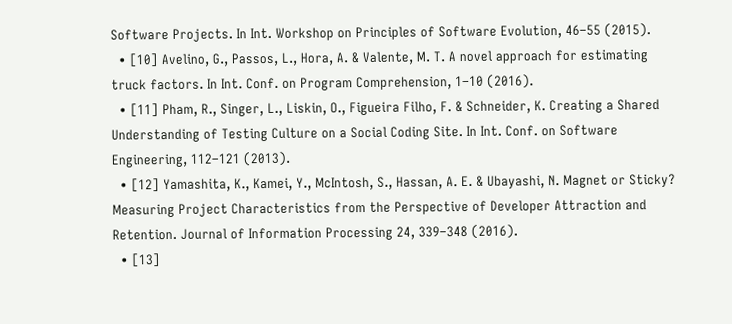Software Projects. In Int. Workshop on Principles of Software Evolution, 46–55 (2015).
  • [10] Avelino, G., Passos, L., Hora, A. & Valente, M. T. A novel approach for estimating truck factors. In Int. Conf. on Program Comprehension, 1–10 (2016).
  • [11] Pham, R., Singer, L., Liskin, O., Figueira Filho, F. & Schneider, K. Creating a Shared Understanding of Testing Culture on a Social Coding Site. In Int. Conf. on Software Engineering, 112–121 (2013).
  • [12] Yamashita, K., Kamei, Y., McIntosh, S., Hassan, A. E. & Ubayashi, N. Magnet or Sticky? Measuring Project Characteristics from the Perspective of Developer Attraction and Retention. Journal of Information Processing 24, 339–348 (2016).
  • [13]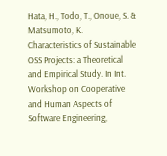Hata, H., Todo, T., Onoue, S. & Matsumoto, K. Characteristics of Sustainable OSS Projects: a Theoretical and Empirical Study. In Int. Workshop on Cooperative and Human Aspects of Software Engineering,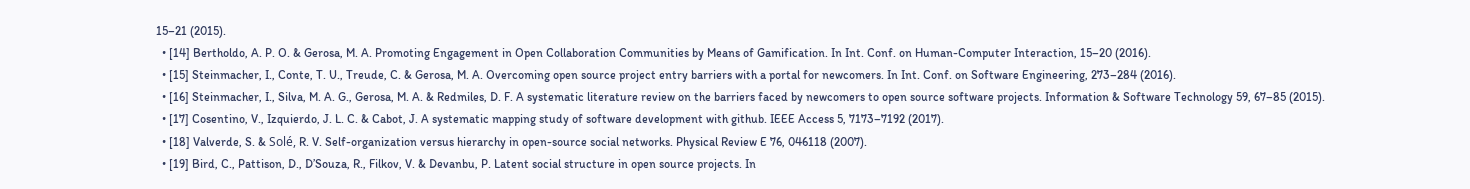15–21 (2015).
  • [14] Bertholdo, A. P. O. & Gerosa, M. A. Promoting Engagement in Open Collaboration Communities by Means of Gamification. In Int. Conf. on Human-Computer Interaction, 15–20 (2016).
  • [15] Steinmacher, I., Conte, T. U., Treude, C. & Gerosa, M. A. Overcoming open source project entry barriers with a portal for newcomers. In Int. Conf. on Software Engineering, 273–284 (2016).
  • [16] Steinmacher, I., Silva, M. A. G., Gerosa, M. A. & Redmiles, D. F. A systematic literature review on the barriers faced by newcomers to open source software projects. Information & Software Technology 59, 67–85 (2015).
  • [17] Cosentino, V., Izquierdo, J. L. C. & Cabot, J. A systematic mapping study of software development with github. IEEE Access 5, 7173–7192 (2017).
  • [18] Valverde, S. & Solé, R. V. Self-organization versus hierarchy in open-source social networks. Physical Review E 76, 046118 (2007).
  • [19] Bird, C., Pattison, D., D’Souza, R., Filkov, V. & Devanbu, P. Latent social structure in open source projects. In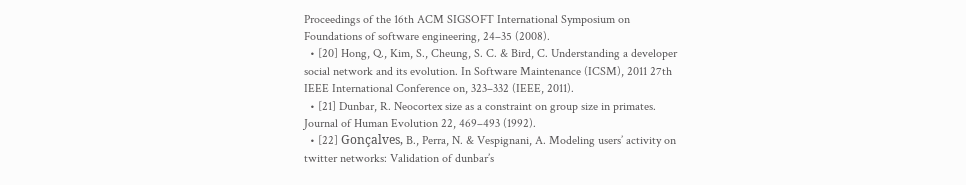Proceedings of the 16th ACM SIGSOFT International Symposium on Foundations of software engineering, 24–35 (2008).
  • [20] Hong, Q., Kim, S., Cheung, S. C. & Bird, C. Understanding a developer social network and its evolution. In Software Maintenance (ICSM), 2011 27th IEEE International Conference on, 323–332 (IEEE, 2011).
  • [21] Dunbar, R. Neocortex size as a constraint on group size in primates. Journal of Human Evolution 22, 469–493 (1992).
  • [22] Gonçalves, B., Perra, N. & Vespignani, A. Modeling users’ activity on twitter networks: Validation of dunbar’s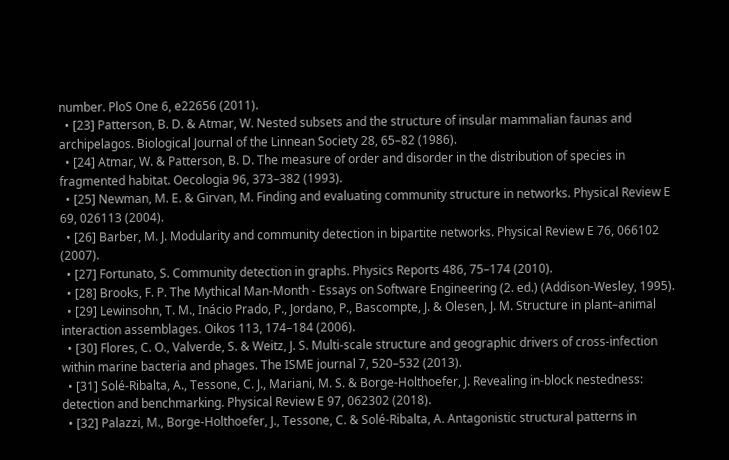number. PloS One 6, e22656 (2011).
  • [23] Patterson, B. D. & Atmar, W. Nested subsets and the structure of insular mammalian faunas and archipelagos. Biological Journal of the Linnean Society 28, 65–82 (1986).
  • [24] Atmar, W. & Patterson, B. D. The measure of order and disorder in the distribution of species in fragmented habitat. Oecologia 96, 373–382 (1993).
  • [25] Newman, M. E. & Girvan, M. Finding and evaluating community structure in networks. Physical Review E 69, 026113 (2004).
  • [26] Barber, M. J. Modularity and community detection in bipartite networks. Physical Review E 76, 066102 (2007).
  • [27] Fortunato, S. Community detection in graphs. Physics Reports 486, 75–174 (2010).
  • [28] Brooks, F. P. The Mythical Man-Month - Essays on Software Engineering (2. ed.) (Addison-Wesley, 1995).
  • [29] Lewinsohn, T. M., Inácio Prado, P., Jordano, P., Bascompte, J. & Olesen, J. M. Structure in plant–animal interaction assemblages. Oikos 113, 174–184 (2006).
  • [30] Flores, C. O., Valverde, S. & Weitz, J. S. Multi-scale structure and geographic drivers of cross-infection within marine bacteria and phages. The ISME journal 7, 520–532 (2013).
  • [31] Solé-Ribalta, A., Tessone, C. J., Mariani, M. S. & Borge-Holthoefer, J. Revealing in-block nestedness: detection and benchmarking. Physical Review E 97, 062302 (2018).
  • [32] Palazzi, M., Borge-Holthoefer, J., Tessone, C. & Solé-Ribalta, A. Antagonistic structural patterns in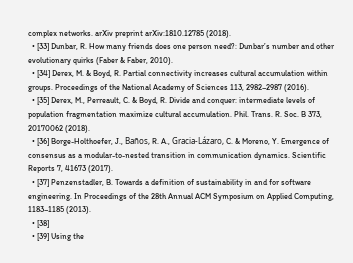complex networks. arXiv preprint arXiv:1810.12785 (2018).
  • [33] Dunbar, R. How many friends does one person need?: Dunbar’s number and other evolutionary quirks (Faber & Faber, 2010).
  • [34] Derex, M. & Boyd, R. Partial connectivity increases cultural accumulation within groups. Proceedings of the National Academy of Sciences 113, 2982–2987 (2016).
  • [35] Derex, M., Perreault, C. & Boyd, R. Divide and conquer: intermediate levels of population fragmentation maximize cultural accumulation. Phil. Trans. R. Soc. B 373, 20170062 (2018).
  • [36] Borge-Holthoefer, J., Baños, R. A., Gracia-Lázaro, C. & Moreno, Y. Emergence of consensus as a modular-to-nested transition in communication dynamics. Scientific Reports 7, 41673 (2017).
  • [37] Penzenstadler, B. Towards a definition of sustainability in and for software engineering. In Proceedings of the 28th Annual ACM Symposium on Applied Computing, 1183–1185 (2013).
  • [38]
  • [39] Using the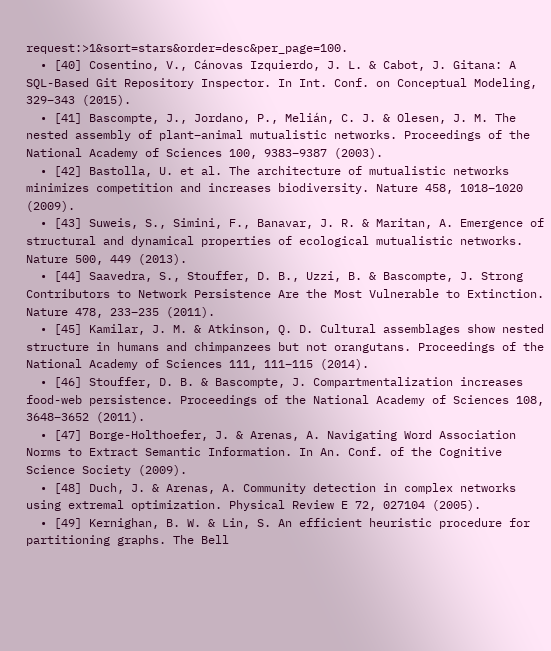request:>1&sort=stars&order=desc&per_page=100.
  • [40] Cosentino, V., Cánovas Izquierdo, J. L. & Cabot, J. Gitana: A SQL-Based Git Repository Inspector. In Int. Conf. on Conceptual Modeling, 329–343 (2015).
  • [41] Bascompte, J., Jordano, P., Melián, C. J. & Olesen, J. M. The nested assembly of plant–animal mutualistic networks. Proceedings of the National Academy of Sciences 100, 9383–9387 (2003).
  • [42] Bastolla, U. et al. The architecture of mutualistic networks minimizes competition and increases biodiversity. Nature 458, 1018–1020 (2009).
  • [43] Suweis, S., Simini, F., Banavar, J. R. & Maritan, A. Emergence of structural and dynamical properties of ecological mutualistic networks. Nature 500, 449 (2013).
  • [44] Saavedra, S., Stouffer, D. B., Uzzi, B. & Bascompte, J. Strong Contributors to Network Persistence Are the Most Vulnerable to Extinction. Nature 478, 233–235 (2011).
  • [45] Kamilar, J. M. & Atkinson, Q. D. Cultural assemblages show nested structure in humans and chimpanzees but not orangutans. Proceedings of the National Academy of Sciences 111, 111–115 (2014).
  • [46] Stouffer, D. B. & Bascompte, J. Compartmentalization increases food-web persistence. Proceedings of the National Academy of Sciences 108, 3648–3652 (2011).
  • [47] Borge-Holthoefer, J. & Arenas, A. Navigating Word Association Norms to Extract Semantic Information. In An. Conf. of the Cognitive Science Society (2009).
  • [48] Duch, J. & Arenas, A. Community detection in complex networks using extremal optimization. Physical Review E 72, 027104 (2005).
  • [49] Kernighan, B. W. & Lin, S. An efficient heuristic procedure for partitioning graphs. The Bell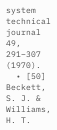system technical journal 49, 291–307 (1970).
  • [50] Beckett, S. J. & Williams, H. T.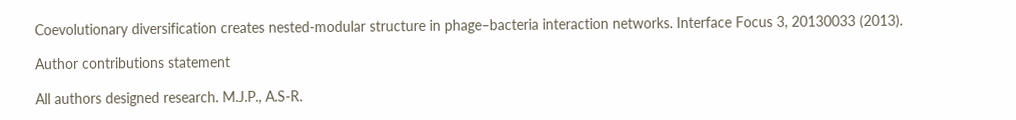Coevolutionary diversification creates nested-modular structure in phage–bacteria interaction networks. Interface Focus 3, 20130033 (2013).

Author contributions statement

All authors designed research. M.J.P., A.S-R.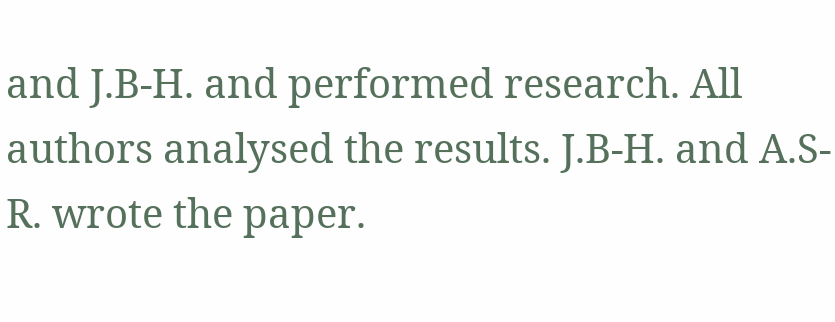and J.B-H. and performed research. All authors analysed the results. J.B-H. and A.S-R. wrote the paper.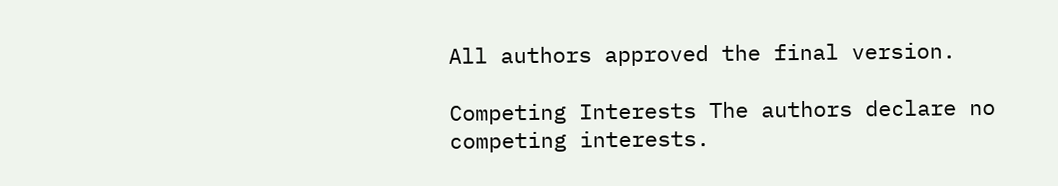All authors approved the final version.

Competing Interests The authors declare no competing interests.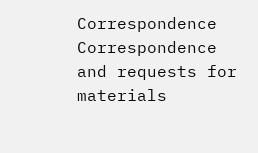Correspondence Correspondence and requests for materials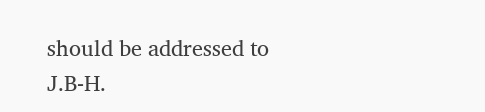should be addressed to J.B-H.